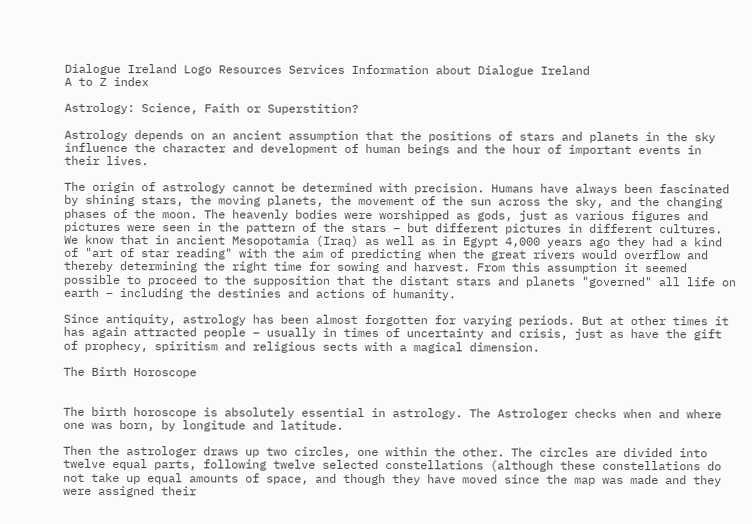Dialogue Ireland Logo Resources Services Information about Dialogue Ireland
A to Z index

Astrology: Science, Faith or Superstition?

Astrology depends on an ancient assumption that the positions of stars and planets in the sky influence the character and development of human beings and the hour of important events in their lives.

The origin of astrology cannot be determined with precision. Humans have always been fascinated by shining stars, the moving planets, the movement of the sun across the sky, and the changing phases of the moon. The heavenly bodies were worshipped as gods, just as various figures and pictures were seen in the pattern of the stars – but different pictures in different cultures. We know that in ancient Mesopotamia (Iraq) as well as in Egypt 4,000 years ago they had a kind of "art of star reading" with the aim of predicting when the great rivers would overflow and thereby determining the right time for sowing and harvest. From this assumption it seemed possible to proceed to the supposition that the distant stars and planets "governed" all life on earth – including the destinies and actions of humanity.

Since antiquity, astrology has been almost forgotten for varying periods. But at other times it has again attracted people – usually in times of uncertainty and crisis, just as have the gift of prophecy, spiritism and religious sects with a magical dimension.

The Birth Horoscope


The birth horoscope is absolutely essential in astrology. The Astrologer checks when and where one was born, by longitude and latitude.

Then the astrologer draws up two circles, one within the other. The circles are divided into twelve equal parts, following twelve selected constellations (although these constellations do not take up equal amounts of space, and though they have moved since the map was made and they were assigned their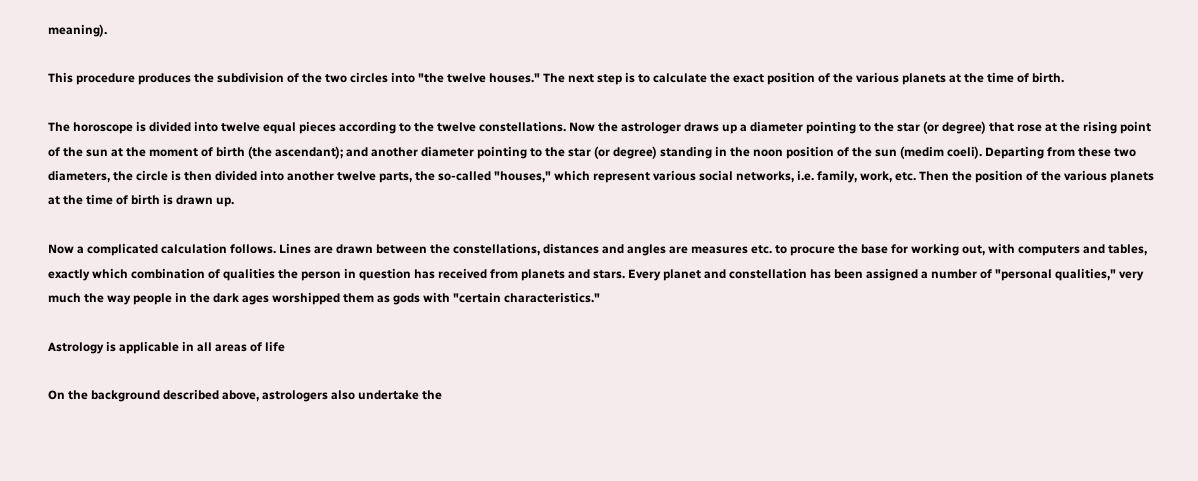meaning).

This procedure produces the subdivision of the two circles into "the twelve houses." The next step is to calculate the exact position of the various planets at the time of birth.

The horoscope is divided into twelve equal pieces according to the twelve constellations. Now the astrologer draws up a diameter pointing to the star (or degree) that rose at the rising point of the sun at the moment of birth (the ascendant); and another diameter pointing to the star (or degree) standing in the noon position of the sun (medim coeli). Departing from these two diameters, the circle is then divided into another twelve parts, the so-called "houses," which represent various social networks, i.e. family, work, etc. Then the position of the various planets at the time of birth is drawn up.

Now a complicated calculation follows. Lines are drawn between the constellations, distances and angles are measures etc. to procure the base for working out, with computers and tables, exactly which combination of qualities the person in question has received from planets and stars. Every planet and constellation has been assigned a number of "personal qualities," very much the way people in the dark ages worshipped them as gods with "certain characteristics."

Astrology is applicable in all areas of life

On the background described above, astrologers also undertake the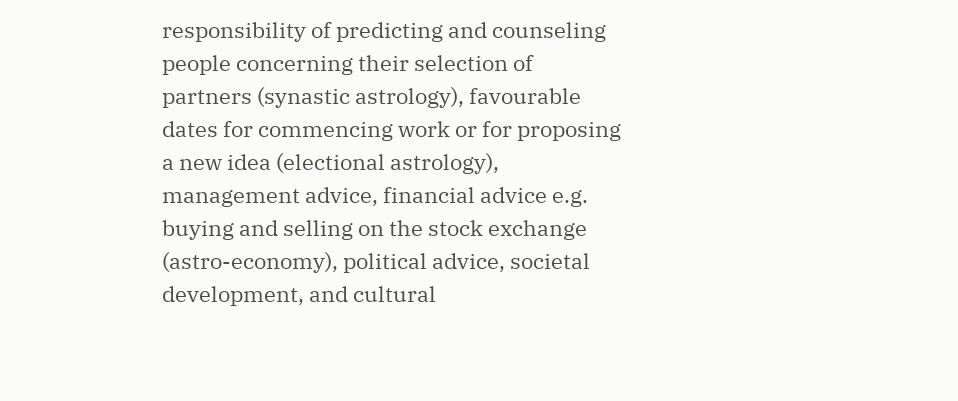responsibility of predicting and counseling people concerning their selection of partners (synastic astrology), favourable dates for commencing work or for proposing a new idea (electional astrology), management advice, financial advice e.g. buying and selling on the stock exchange (astro-economy), political advice, societal development, and cultural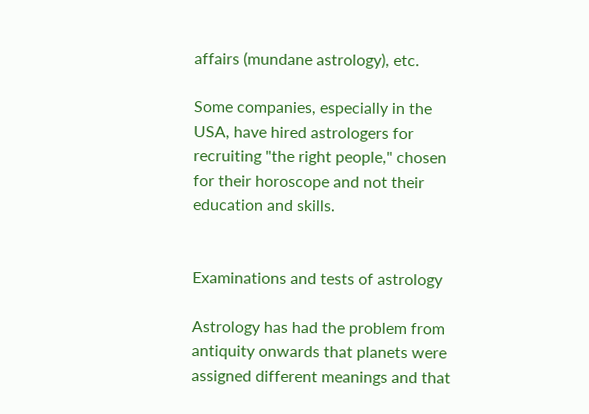affairs (mundane astrology), etc.

Some companies, especially in the USA, have hired astrologers for recruiting "the right people," chosen for their horoscope and not their education and skills.


Examinations and tests of astrology

Astrology has had the problem from antiquity onwards that planets were assigned different meanings and that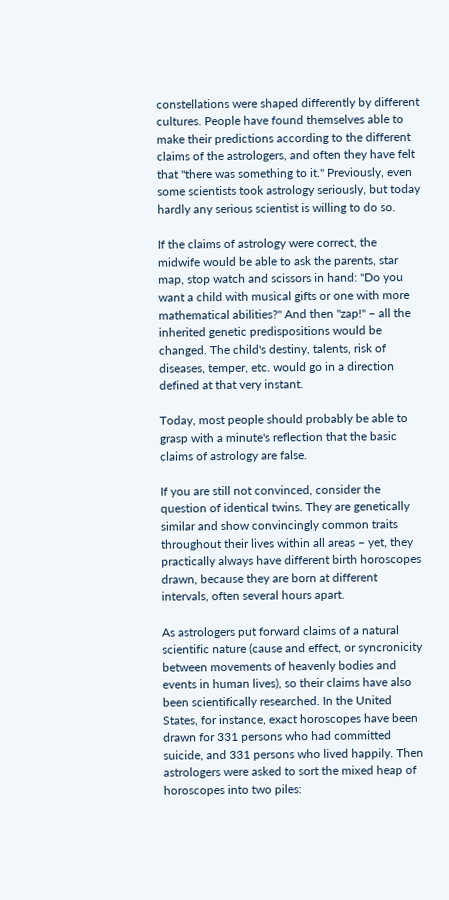constellations were shaped differently by different cultures. People have found themselves able to make their predictions according to the different claims of the astrologers, and often they have felt that "there was something to it." Previously, even some scientists took astrology seriously, but today hardly any serious scientist is willing to do so.

If the claims of astrology were correct, the midwife would be able to ask the parents, star map, stop watch and scissors in hand: "Do you want a child with musical gifts or one with more mathematical abilities?" And then "zap!" – all the inherited genetic predispositions would be changed. The child's destiny, talents, risk of diseases, temper, etc. would go in a direction defined at that very instant.

Today, most people should probably be able to grasp with a minute's reflection that the basic claims of astrology are false.

If you are still not convinced, consider the question of identical twins. They are genetically similar and show convincingly common traits throughout their lives within all areas – yet, they practically always have different birth horoscopes drawn, because they are born at different intervals, often several hours apart.

As astrologers put forward claims of a natural scientific nature (cause and effect, or syncronicity between movements of heavenly bodies and events in human lives), so their claims have also been scientifically researched. In the United States, for instance, exact horoscopes have been drawn for 331 persons who had committed suicide, and 331 persons who lived happily. Then astrologers were asked to sort the mixed heap of horoscopes into two piles: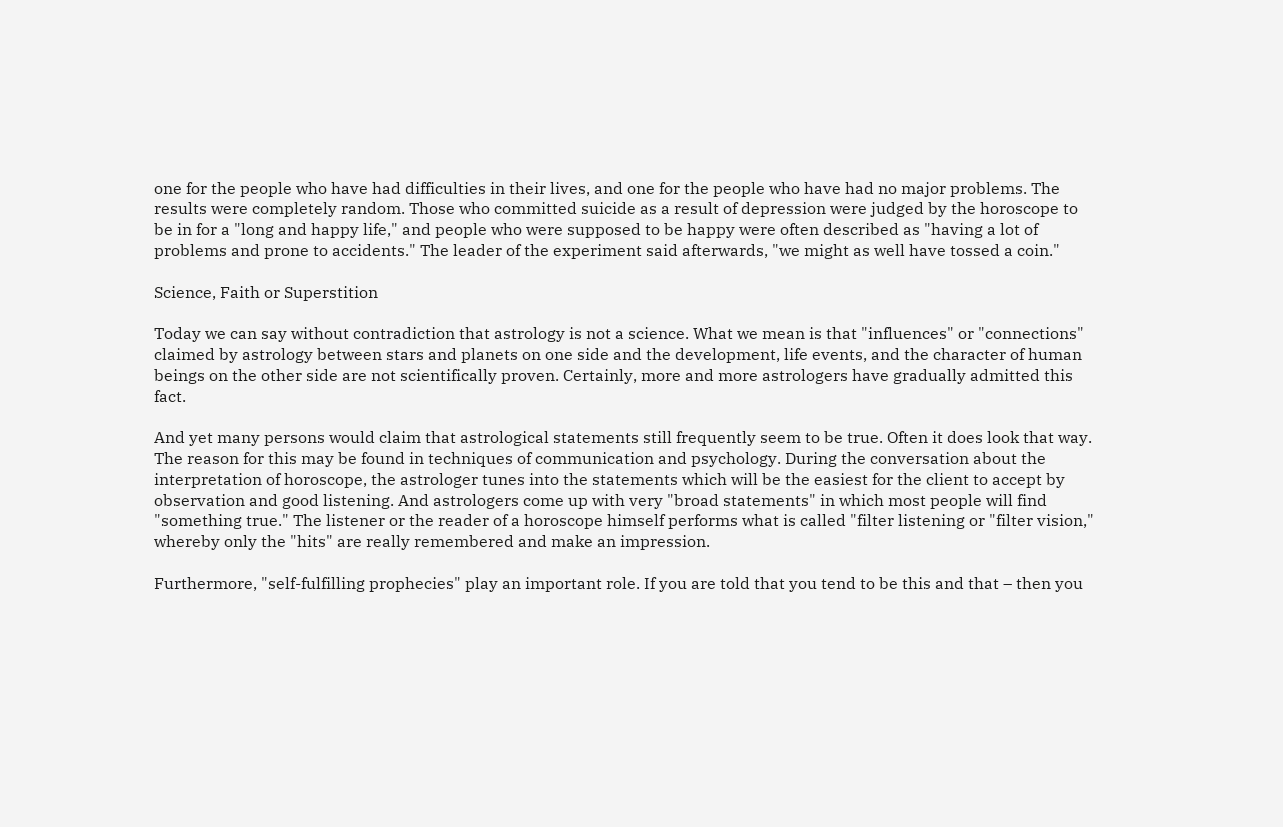one for the people who have had difficulties in their lives, and one for the people who have had no major problems. The results were completely random. Those who committed suicide as a result of depression were judged by the horoscope to be in for a "long and happy life," and people who were supposed to be happy were often described as "having a lot of problems and prone to accidents." The leader of the experiment said afterwards, "we might as well have tossed a coin."

Science, Faith or Superstition

Today we can say without contradiction that astrology is not a science. What we mean is that "influences" or "connections" claimed by astrology between stars and planets on one side and the development, life events, and the character of human beings on the other side are not scientifically proven. Certainly, more and more astrologers have gradually admitted this fact.

And yet many persons would claim that astrological statements still frequently seem to be true. Often it does look that way. The reason for this may be found in techniques of communication and psychology. During the conversation about the interpretation of horoscope, the astrologer tunes into the statements which will be the easiest for the client to accept by observation and good listening. And astrologers come up with very "broad statements" in which most people will find "something true." The listener or the reader of a horoscope himself performs what is called "filter listening or "filter vision," whereby only the "hits" are really remembered and make an impression.

Furthermore, "self-fulfilling prophecies" play an important role. If you are told that you tend to be this and that – then you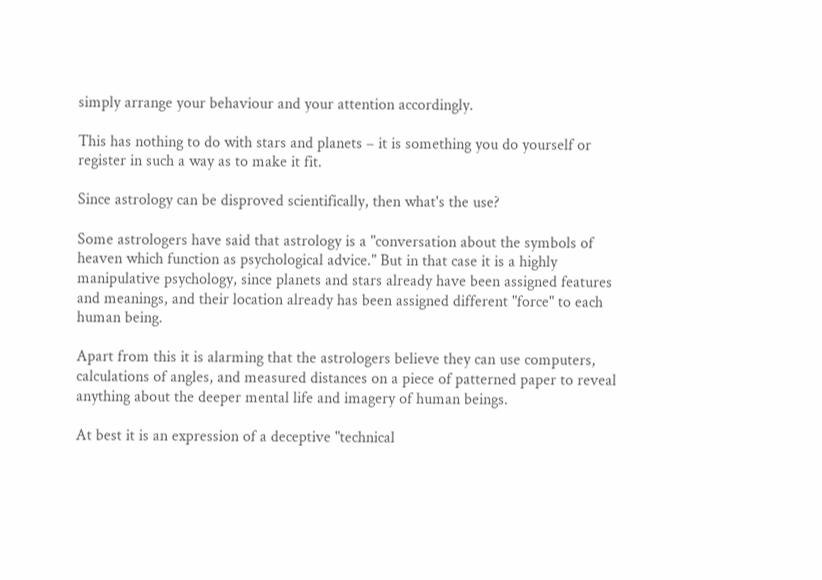simply arrange your behaviour and your attention accordingly.

This has nothing to do with stars and planets – it is something you do yourself or register in such a way as to make it fit.

Since astrology can be disproved scientifically, then what's the use?

Some astrologers have said that astrology is a "conversation about the symbols of heaven which function as psychological advice." But in that case it is a highly manipulative psychology, since planets and stars already have been assigned features and meanings, and their location already has been assigned different "force" to each human being.

Apart from this it is alarming that the astrologers believe they can use computers, calculations of angles, and measured distances on a piece of patterned paper to reveal anything about the deeper mental life and imagery of human beings.

At best it is an expression of a deceptive "technical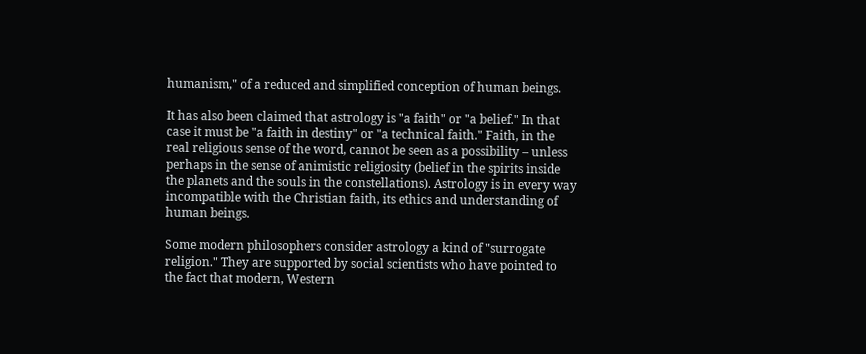humanism," of a reduced and simplified conception of human beings.

It has also been claimed that astrology is "a faith" or "a belief." In that case it must be "a faith in destiny" or "a technical faith." Faith, in the real religious sense of the word, cannot be seen as a possibility – unless perhaps in the sense of animistic religiosity (belief in the spirits inside the planets and the souls in the constellations). Astrology is in every way incompatible with the Christian faith, its ethics and understanding of human beings.

Some modern philosophers consider astrology a kind of "surrogate religion." They are supported by social scientists who have pointed to the fact that modern, Western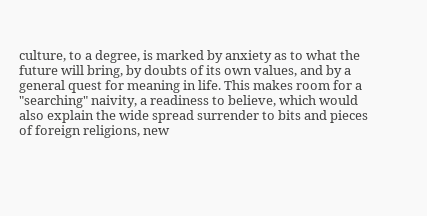culture, to a degree, is marked by anxiety as to what the future will bring, by doubts of its own values, and by a general quest for meaning in life. This makes room for a "searching" naivity, a readiness to believe, which would also explain the wide spread surrender to bits and pieces of foreign religions, new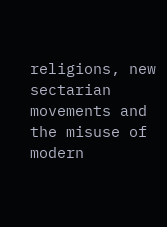religions, new sectarian movements and the misuse of modern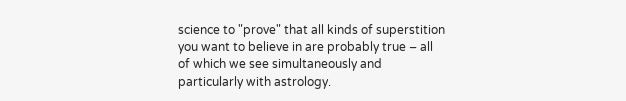science to "prove" that all kinds of superstition you want to believe in are probably true – all of which we see simultaneously and particularly with astrology.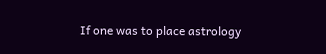If one was to place astrology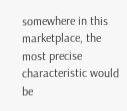somewhere in this marketplace, the most precise characteristic would be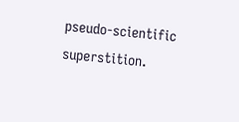pseudo-scientific superstition.